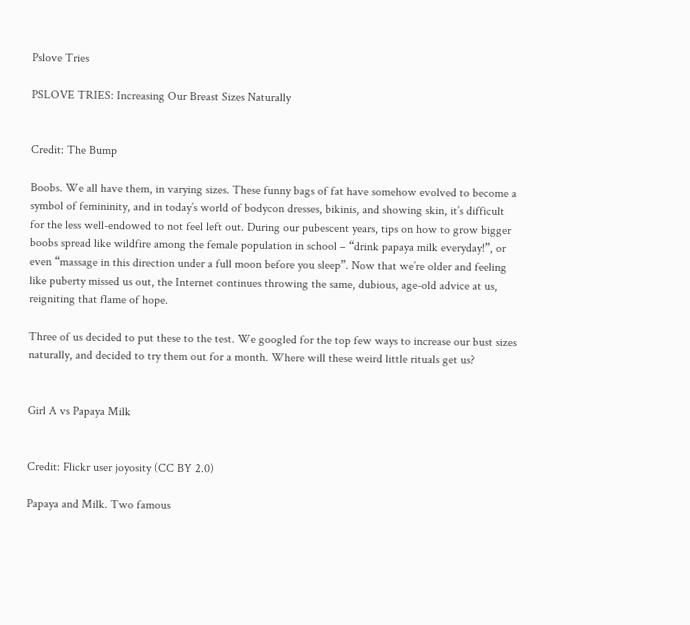Pslove Tries

PSLOVE TRIES: Increasing Our Breast Sizes Naturally


Credit: The Bump

Boobs. We all have them, in varying sizes. These funny bags of fat have somehow evolved to become a symbol of femininity, and in today’s world of bodycon dresses, bikinis, and showing skin, it’s difficult for the less well-endowed to not feel left out. During our pubescent years, tips on how to grow bigger boobs spread like wildfire among the female population in school – “drink papaya milk everyday!”, or even “massage in this direction under a full moon before you sleep”. Now that we’re older and feeling like puberty missed us out, the Internet continues throwing the same, dubious, age-old advice at us, reigniting that flame of hope.

Three of us decided to put these to the test. We googled for the top few ways to increase our bust sizes naturally, and decided to try them out for a month. Where will these weird little rituals get us?


Girl A vs Papaya Milk


Credit: Flickr user joyosity (CC BY 2.0)

Papaya and Milk. Two famous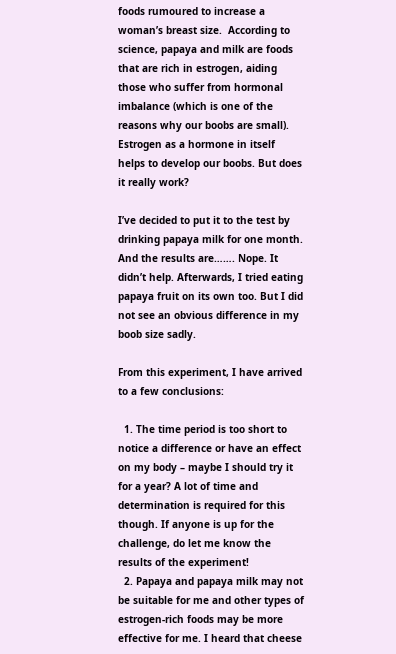foods rumoured to increase a woman’s breast size.  According to science, papaya and milk are foods that are rich in estrogen, aiding those who suffer from hormonal imbalance (which is one of the reasons why our boobs are small). Estrogen as a hormone in itself helps to develop our boobs. But does it really work?

I’ve decided to put it to the test by drinking papaya milk for one month. And the results are……. Nope. It didn’t help. Afterwards, I tried eating papaya fruit on its own too. But I did not see an obvious difference in my boob size sadly.

From this experiment, I have arrived to a few conclusions:

  1. The time period is too short to notice a difference or have an effect on my body – maybe I should try it for a year? A lot of time and determination is required for this though. If anyone is up for the challenge, do let me know the results of the experiment!
  2. Papaya and papaya milk may not be suitable for me and other types of estrogen-rich foods may be more effective for me. I heard that cheese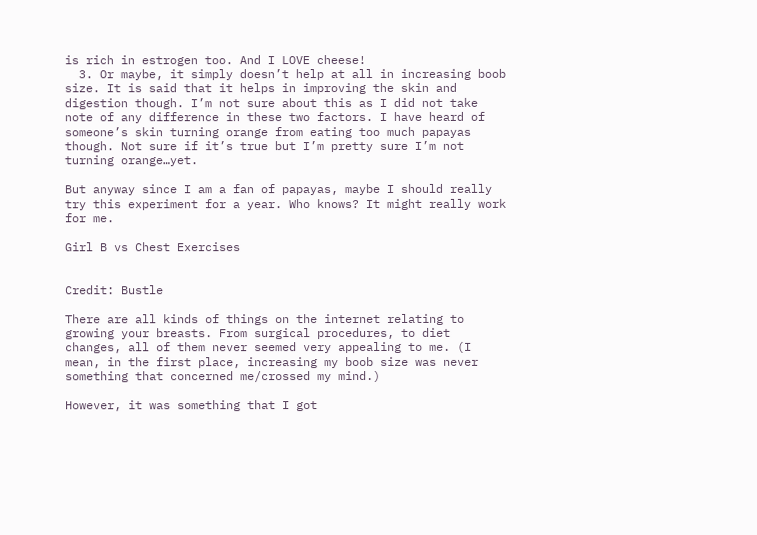is rich in estrogen too. And I LOVE cheese!
  3. Or maybe, it simply doesn’t help at all in increasing boob size. It is said that it helps in improving the skin and digestion though. I’m not sure about this as I did not take note of any difference in these two factors. I have heard of someone’s skin turning orange from eating too much papayas though. Not sure if it’s true but I’m pretty sure I’m not turning orange…yet.

But anyway since I am a fan of papayas, maybe I should really try this experiment for a year. Who knows? It might really work for me.

Girl B vs Chest Exercises


Credit: Bustle

There are all kinds of things on the internet relating to growing your breasts. From surgical procedures, to diet changes, all of them never seemed very appealing to me. (I mean, in the first place, increasing my boob size was never something that concerned me/crossed my mind.)

However, it was something that I got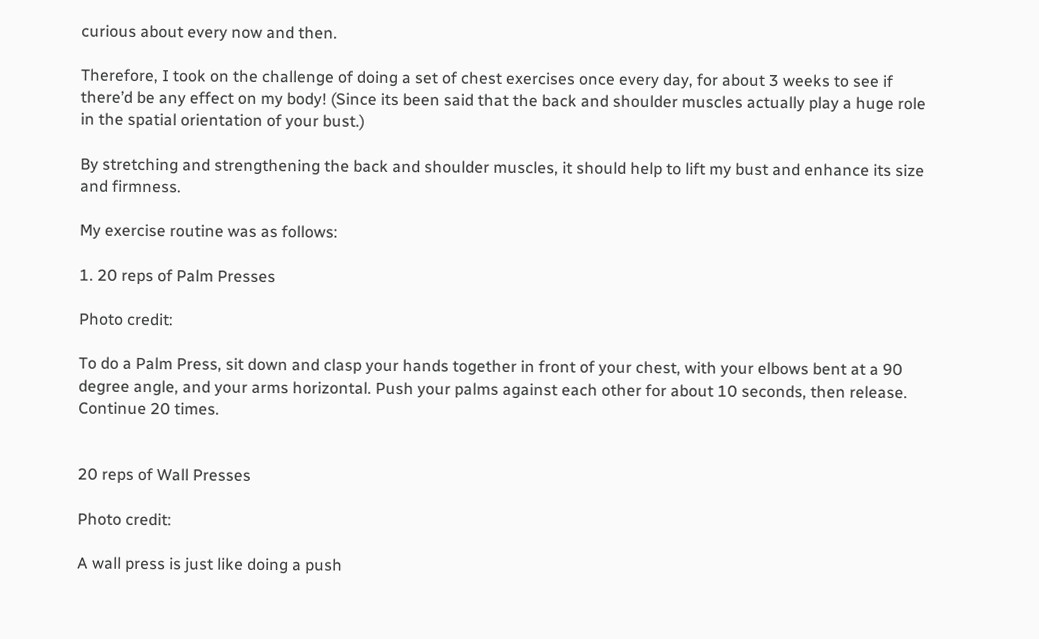curious about every now and then.

Therefore, I took on the challenge of doing a set of chest exercises once every day, for about 3 weeks to see if there’d be any effect on my body! (Since its been said that the back and shoulder muscles actually play a huge role in the spatial orientation of your bust.)

By stretching and strengthening the back and shoulder muscles, it should help to lift my bust and enhance its size and firmness.

My exercise routine was as follows:

1. 20 reps of Palm Presses

Photo credit:

To do a Palm Press, sit down and clasp your hands together in front of your chest, with your elbows bent at a 90 degree angle, and your arms horizontal. Push your palms against each other for about 10 seconds, then release. Continue 20 times.


20 reps of Wall Presses

Photo credit:

A wall press is just like doing a push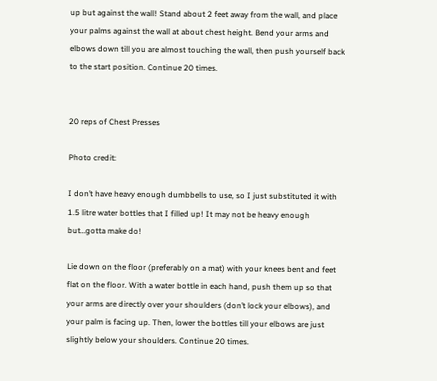up but against the wall! Stand about 2 feet away from the wall, and place your palms against the wall at about chest height. Bend your arms and elbows down till you are almost touching the wall, then push yourself back to the start position. Continue 20 times.


20 reps of Chest Presses

Photo credit:

I don’t have heavy enough dumbbells to use, so I just substituted it with 1.5 litre water bottles that I filled up! It may not be heavy enough but…gotta make do!

Lie down on the floor (preferably on a mat) with your knees bent and feet flat on the floor. With a water bottle in each hand, push them up so that your arms are directly over your shoulders (don’t lock your elbows), and your palm is facing up. Then, lower the bottles till your elbows are just slightly below your shoulders. Continue 20 times.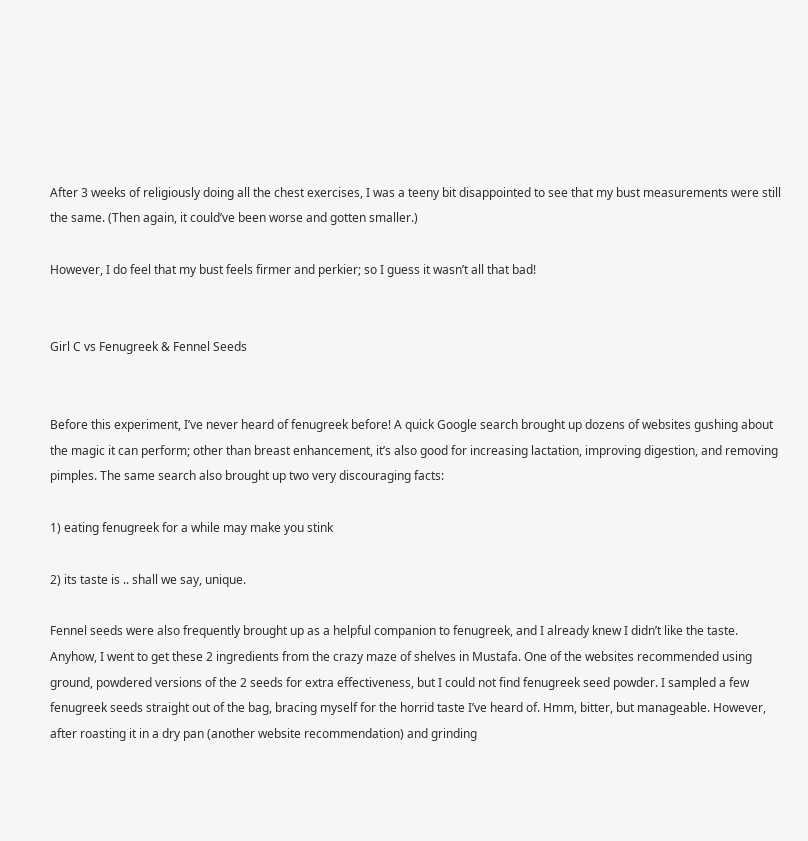After 3 weeks of religiously doing all the chest exercises, I was a teeny bit disappointed to see that my bust measurements were still the same. (Then again, it could’ve been worse and gotten smaller.)

However, I do feel that my bust feels firmer and perkier; so I guess it wasn’t all that bad!


Girl C vs Fenugreek & Fennel Seeds


Before this experiment, I’ve never heard of fenugreek before! A quick Google search brought up dozens of websites gushing about the magic it can perform; other than breast enhancement, it’s also good for increasing lactation, improving digestion, and removing pimples. The same search also brought up two very discouraging facts:

1) eating fenugreek for a while may make you stink

2) its taste is .. shall we say, unique.

Fennel seeds were also frequently brought up as a helpful companion to fenugreek, and I already knew I didn’t like the taste. Anyhow, I went to get these 2 ingredients from the crazy maze of shelves in Mustafa. One of the websites recommended using ground, powdered versions of the 2 seeds for extra effectiveness, but I could not find fenugreek seed powder. I sampled a few fenugreek seeds straight out of the bag, bracing myself for the horrid taste I’ve heard of. Hmm, bitter, but manageable. However, after roasting it in a dry pan (another website recommendation) and grinding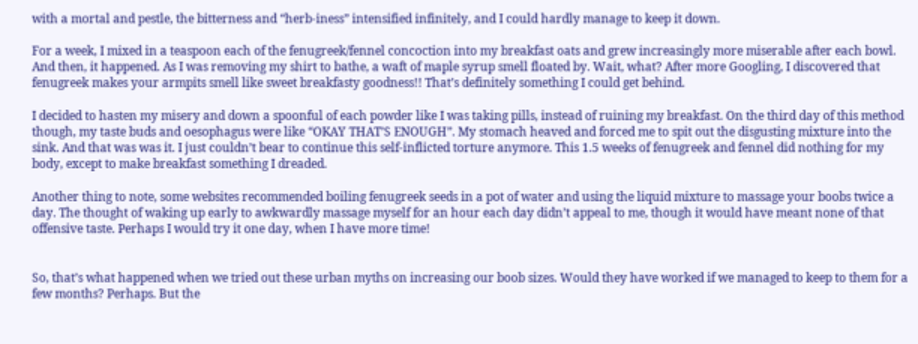with a mortal and pestle, the bitterness and “herb-iness” intensified infinitely, and I could hardly manage to keep it down.

For a week, I mixed in a teaspoon each of the fenugreek/fennel concoction into my breakfast oats and grew increasingly more miserable after each bowl. And then, it happened. As I was removing my shirt to bathe, a waft of maple syrup smell floated by. Wait, what? After more Googling, I discovered that fenugreek makes your armpits smell like sweet breakfasty goodness!! That’s definitely something I could get behind.

I decided to hasten my misery and down a spoonful of each powder like I was taking pills, instead of ruining my breakfast. On the third day of this method though, my taste buds and oesophagus were like “OKAY THAT’S ENOUGH”. My stomach heaved and forced me to spit out the disgusting mixture into the sink. And that was was it. I just couldn’t bear to continue this self-inflicted torture anymore. This 1.5 weeks of fenugreek and fennel did nothing for my body, except to make breakfast something I dreaded.

Another thing to note, some websites recommended boiling fenugreek seeds in a pot of water and using the liquid mixture to massage your boobs twice a day. The thought of waking up early to awkwardly massage myself for an hour each day didn’t appeal to me, though it would have meant none of that offensive taste. Perhaps I would try it one day, when I have more time!


So, that’s what happened when we tried out these urban myths on increasing our boob sizes. Would they have worked if we managed to keep to them for a few months? Perhaps. But the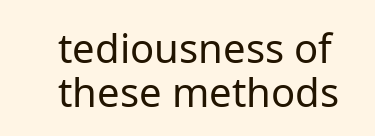tediousness of these methods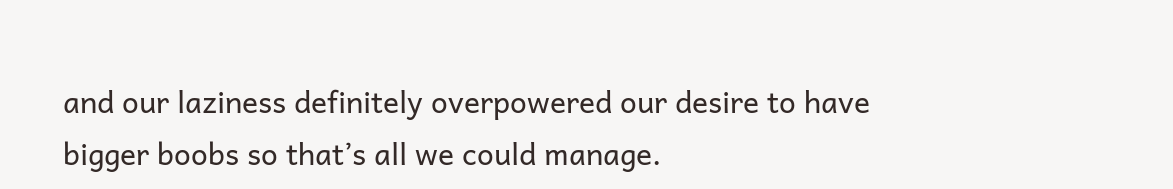and our laziness definitely overpowered our desire to have bigger boobs so that’s all we could manage.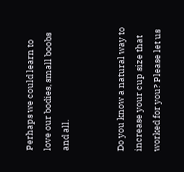Perhaps we could learn to love our bodies, small boobs and all.


Do you know a natural way to increase your cup size that worked for you? Please let us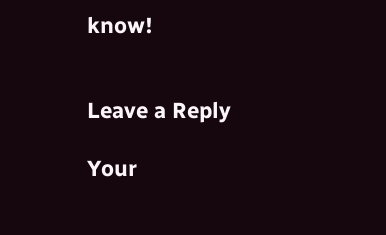know!


Leave a Reply

Your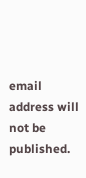email address will not be published.